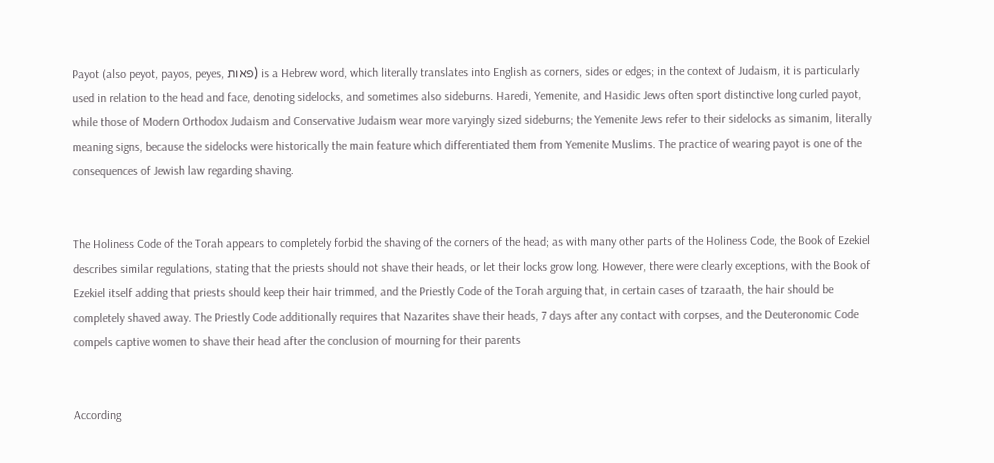Payot (also peyot, payos, peyes, פאות) is a Hebrew word, which literally translates into English as corners, sides or edges; in the context of Judaism, it is particularly used in relation to the head and face, denoting sidelocks, and sometimes also sideburns. Haredi, Yemenite, and Hasidic Jews often sport distinctive long curled payot, while those of Modern Orthodox Judaism and Conservative Judaism wear more varyingly sized sideburns; the Yemenite Jews refer to their sidelocks as simanim, literally meaning signs, because the sidelocks were historically the main feature which differentiated them from Yemenite Muslims. The practice of wearing payot is one of the consequences of Jewish law regarding shaving.


The Holiness Code of the Torah appears to completely forbid the shaving of the corners of the head; as with many other parts of the Holiness Code, the Book of Ezekiel describes similar regulations, stating that the priests should not shave their heads, or let their locks grow long. However, there were clearly exceptions, with the Book of Ezekiel itself adding that priests should keep their hair trimmed, and the Priestly Code of the Torah arguing that, in certain cases of tzaraath, the hair should be completely shaved away. The Priestly Code additionally requires that Nazarites shave their heads, 7 days after any contact with corpses, and the Deuteronomic Code compels captive women to shave their head after the conclusion of mourning for their parents


According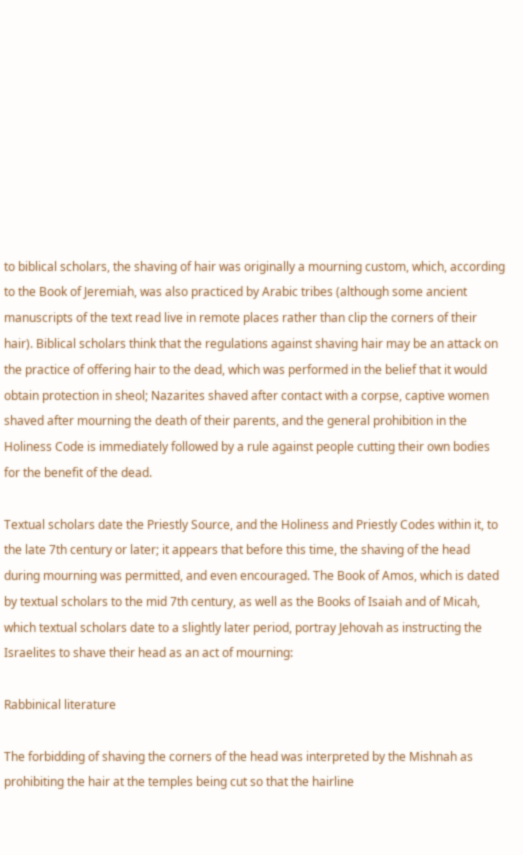to biblical scholars, the shaving of hair was originally a mourning custom, which, according to the Book of Jeremiah, was also practiced by Arabic tribes (although some ancient manuscripts of the text read live in remote places rather than clip the corners of their hair). Biblical scholars think that the regulations against shaving hair may be an attack on the practice of offering hair to the dead, which was performed in the belief that it would obtain protection in sheol; Nazarites shaved after contact with a corpse, captive women shaved after mourning the death of their parents, and the general prohibition in the Holiness Code is immediately followed by a rule against people cutting their own bodies for the benefit of the dead.

Textual scholars date the Priestly Source, and the Holiness and Priestly Codes within it, to the late 7th century or later; it appears that before this time, the shaving of the head during mourning was permitted, and even encouraged. The Book of Amos, which is dated by textual scholars to the mid 7th century, as well as the Books of Isaiah and of Micah, which textual scholars date to a slightly later period, portray Jehovah as instructing the Israelites to shave their head as an act of mourning:

Rabbinical literature

The forbidding of shaving the corners of the head was interpreted by the Mishnah as prohibiting the hair at the temples being cut so that the hairline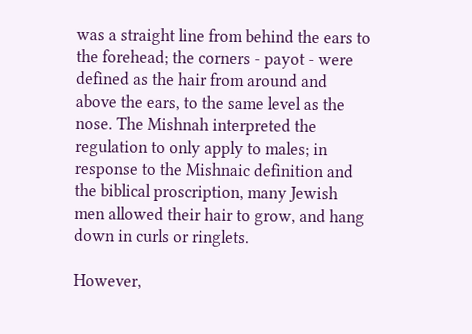was a straight line from behind the ears to the forehead; the corners - payot - were defined as the hair from around and above the ears, to the same level as the nose. The Mishnah interpreted the regulation to only apply to males; in response to the Mishnaic definition and the biblical proscription, many Jewish men allowed their hair to grow, and hang down in curls or ringlets.

However,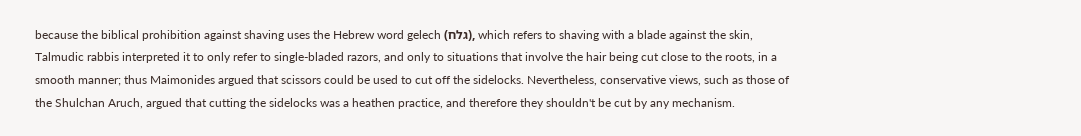because the biblical prohibition against shaving uses the Hebrew word gelech (גלח), which refers to shaving with a blade against the skin, Talmudic rabbis interpreted it to only refer to single-bladed razors, and only to situations that involve the hair being cut close to the roots, in a smooth manner; thus Maimonides argued that scissors could be used to cut off the sidelocks. Nevertheless, conservative views, such as those of the Shulchan Aruch, argued that cutting the sidelocks was a heathen practice, and therefore they shouldn't be cut by any mechanism.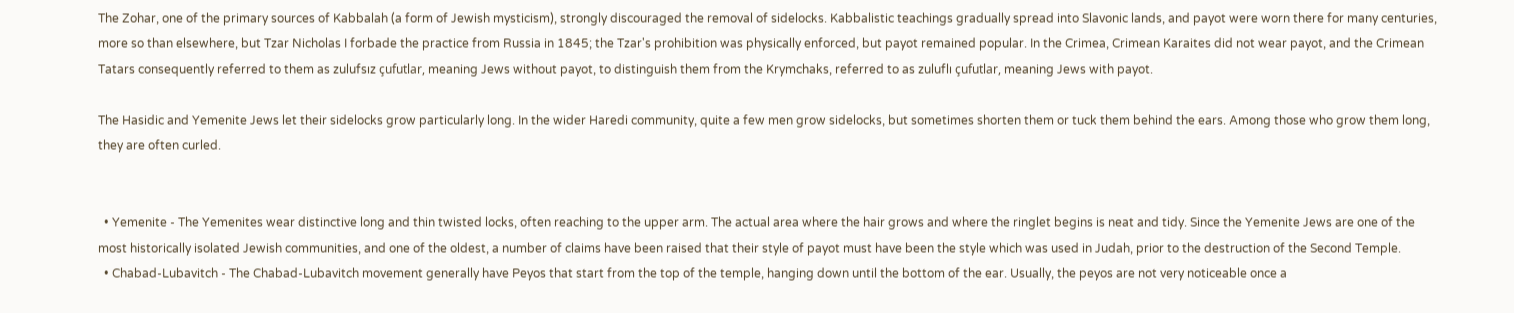The Zohar, one of the primary sources of Kabbalah (a form of Jewish mysticism), strongly discouraged the removal of sidelocks. Kabbalistic teachings gradually spread into Slavonic lands, and payot were worn there for many centuries, more so than elsewhere, but Tzar Nicholas I forbade the practice from Russia in 1845; the Tzar's prohibition was physically enforced, but payot remained popular. In the Crimea, Crimean Karaites did not wear payot, and the Crimean Tatars consequently referred to them as zulufsız çufutlar, meaning Jews without payot, to distinguish them from the Krymchaks, referred to as zuluflı çufutlar, meaning Jews with payot.

The Hasidic and Yemenite Jews let their sidelocks grow particularly long. In the wider Haredi community, quite a few men grow sidelocks, but sometimes shorten them or tuck them behind the ears. Among those who grow them long, they are often curled.


  • Yemenite - The Yemenites wear distinctive long and thin twisted locks, often reaching to the upper arm. The actual area where the hair grows and where the ringlet begins is neat and tidy. Since the Yemenite Jews are one of the most historically isolated Jewish communities, and one of the oldest, a number of claims have been raised that their style of payot must have been the style which was used in Judah, prior to the destruction of the Second Temple.
  • Chabad-Lubavitch - The Chabad-Lubavitch movement generally have Peyos that start from the top of the temple, hanging down until the bottom of the ear. Usually, the peyos are not very noticeable once a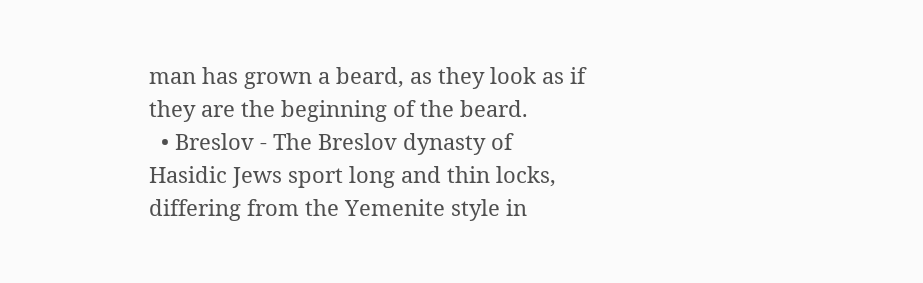man has grown a beard, as they look as if they are the beginning of the beard.
  • Breslov - The Breslov dynasty of Hasidic Jews sport long and thin locks, differing from the Yemenite style in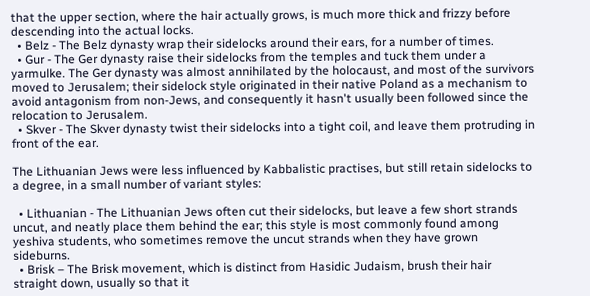that the upper section, where the hair actually grows, is much more thick and frizzy before descending into the actual locks.
  • Belz - The Belz dynasty wrap their sidelocks around their ears, for a number of times.
  • Gur - The Ger dynasty raise their sidelocks from the temples and tuck them under a yarmulke. The Ger dynasty was almost annihilated by the holocaust, and most of the survivors moved to Jerusalem; their sidelock style originated in their native Poland as a mechanism to avoid antagonism from non-Jews, and consequently it hasn't usually been followed since the relocation to Jerusalem.
  • Skver - The Skver dynasty twist their sidelocks into a tight coil, and leave them protruding in front of the ear.

The Lithuanian Jews were less influenced by Kabbalistic practises, but still retain sidelocks to a degree, in a small number of variant styles:

  • Lithuanian - The Lithuanian Jews often cut their sidelocks, but leave a few short strands uncut, and neatly place them behind the ear; this style is most commonly found among yeshiva students, who sometimes remove the uncut strands when they have grown sideburns.
  • Brisk – The Brisk movement, which is distinct from Hasidic Judaism, brush their hair straight down, usually so that it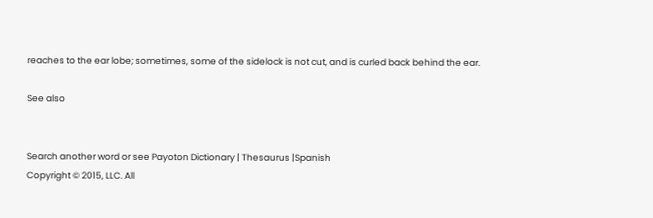reaches to the ear lobe; sometimes, some of the sidelock is not cut, and is curled back behind the ear.

See also


Search another word or see Payoton Dictionary | Thesaurus |Spanish
Copyright © 2015, LLC. All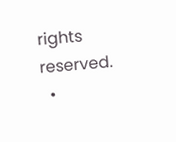rights reserved.
  •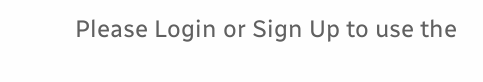Please Login or Sign Up to use the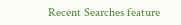Recent Searches feature